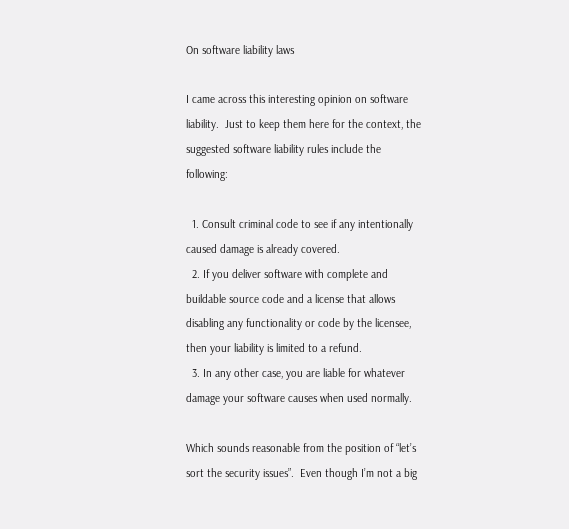On software liability laws

I came across this interesting opinion on software liability.  Just to keep them here for the context, the suggested software liability rules include the following:

  1. Consult criminal code to see if any intentionally caused damage is already covered.
  2. If you deliver software with complete and buildable source code and a license that allows disabling any functionality or code by the licensee, then your liability is limited to a refund.
  3. In any other case, you are liable for whatever damage your software causes when used normally.

Which sounds reasonable from the position of “let’s sort the security issues”.  Even though I’m not a big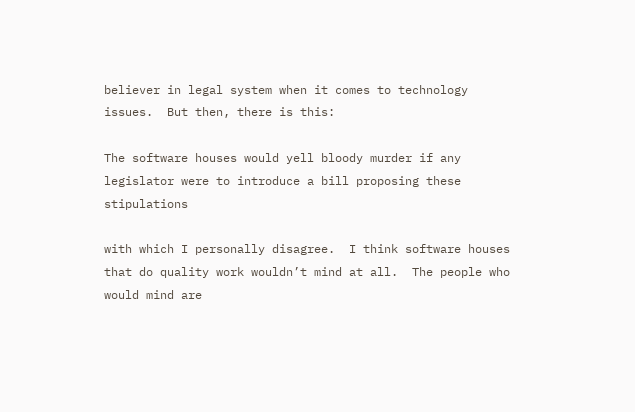believer in legal system when it comes to technology issues.  But then, there is this:

The software houses would yell bloody murder if any legislator were to introduce a bill proposing these stipulations

with which I personally disagree.  I think software houses that do quality work wouldn’t mind at all.  The people who would mind are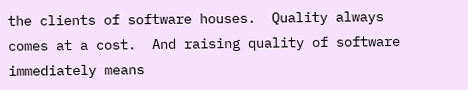the clients of software houses.  Quality always comes at a cost.  And raising quality of software immediately means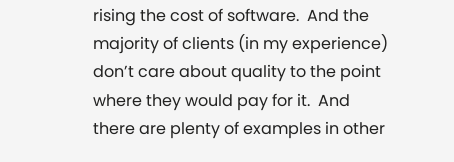rising the cost of software.  And the majority of clients (in my experience) don’t care about quality to the point where they would pay for it.  And there are plenty of examples in other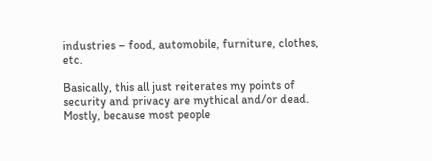industries – food, automobile, furniture, clothes, etc.

Basically, this all just reiterates my points of security and privacy are mythical and/or dead.  Mostly, because most people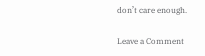don’t care enough.

Leave a Comment